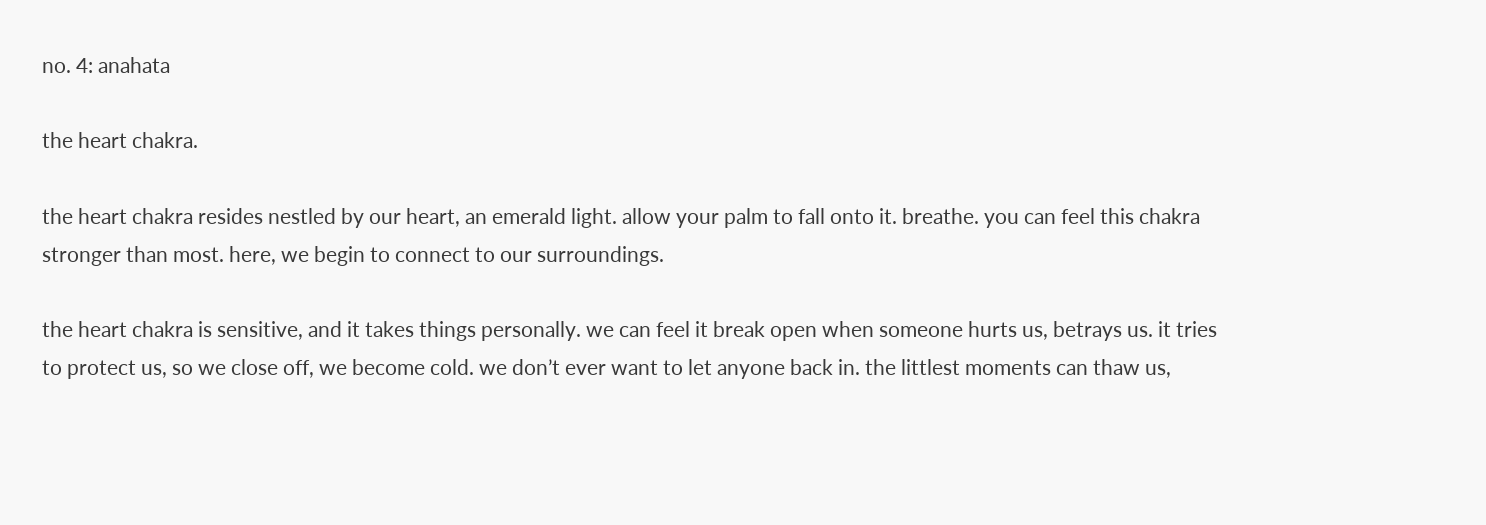no. 4: anahata

the heart chakra.

the heart chakra resides nestled by our heart, an emerald light. allow your palm to fall onto it. breathe. you can feel this chakra stronger than most. here, we begin to connect to our surroundings.

the heart chakra is sensitive, and it takes things personally. we can feel it break open when someone hurts us, betrays us. it tries to protect us, so we close off, we become cold. we don’t ever want to let anyone back in. the littlest moments can thaw us,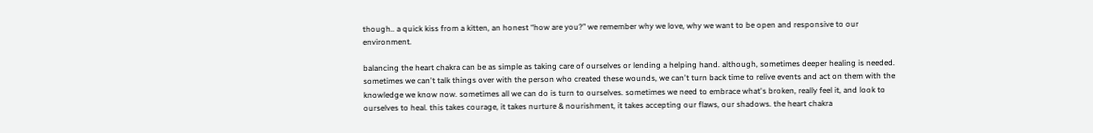though.. a quick kiss from a kitten, an honest “how are you?” we remember why we love, why we want to be open and responsive to our environment.

balancing the heart chakra can be as simple as taking care of ourselves or lending a helping hand. although, sometimes deeper healing is needed. sometimes we can't talk things over with the person who created these wounds, we can't turn back time to relive events and act on them with the knowledge we know now. sometimes all we can do is turn to ourselves. sometimes we need to embrace what's broken, really feel it, and look to ourselves to heal. this takes courage, it takes nurture & nourishment, it takes accepting our flaws, our shadows. the heart chakra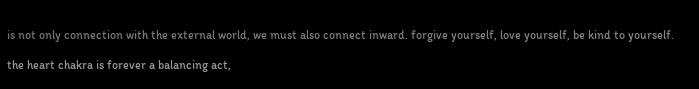is not only connection with the external world, we must also connect inward. forgive yourself, love yourself, be kind to yourself.

the heart chakra is forever a balancing act,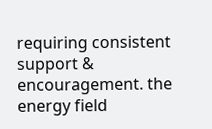requiring consistent support & encouragement. the energy field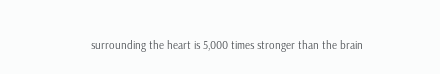surrounding the heart is 5,000 times stronger than the brain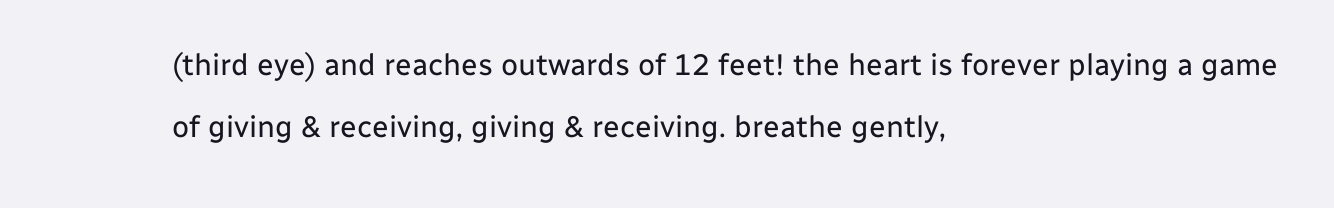(third eye) and reaches outwards of 12 feet! the heart is forever playing a game of giving & receiving, giving & receiving. breathe gently,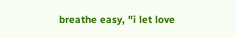breathe easy, "i let love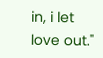in, i let love out."